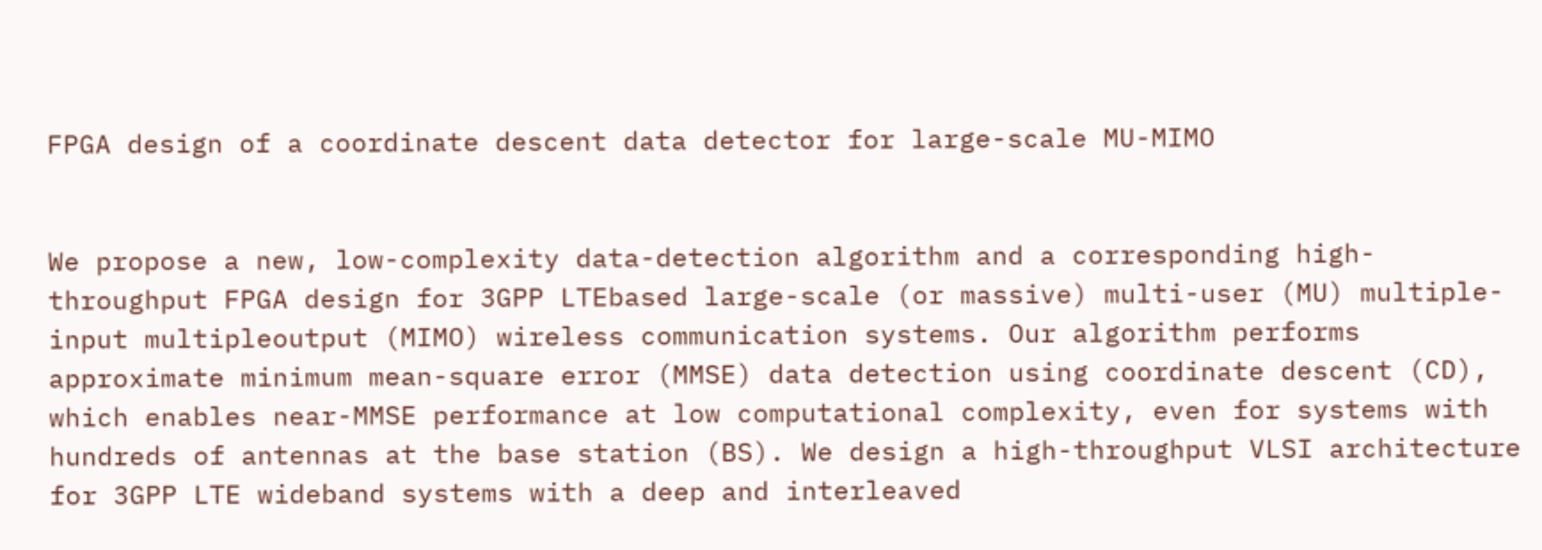FPGA design of a coordinate descent data detector for large-scale MU-MIMO


We propose a new, low-complexity data-detection algorithm and a corresponding high-throughput FPGA design for 3GPP LTEbased large-scale (or massive) multi-user (MU) multiple-input multipleoutput (MIMO) wireless communication systems. Our algorithm performs approximate minimum mean-square error (MMSE) data detection using coordinate descent (CD), which enables near-MMSE performance at low computational complexity, even for systems with hundreds of antennas at the base station (BS). We design a high-throughput VLSI architecture for 3GPP LTE wideband systems with a deep and interleaved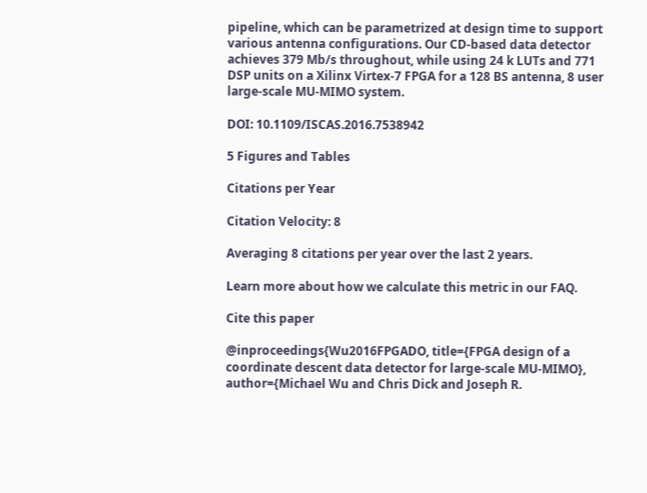pipeline, which can be parametrized at design time to support various antenna configurations. Our CD-based data detector achieves 379 Mb/s throughout, while using 24 k LUTs and 771 DSP units on a Xilinx Virtex-7 FPGA for a 128 BS antenna, 8 user large-scale MU-MIMO system.

DOI: 10.1109/ISCAS.2016.7538942

5 Figures and Tables

Citations per Year

Citation Velocity: 8

Averaging 8 citations per year over the last 2 years.

Learn more about how we calculate this metric in our FAQ.

Cite this paper

@inproceedings{Wu2016FPGADO, title={FPGA design of a coordinate descent data detector for large-scale MU-MIMO}, author={Michael Wu and Chris Dick and Joseph R.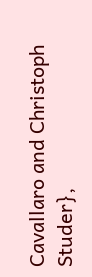Cavallaro and Christoph Studer},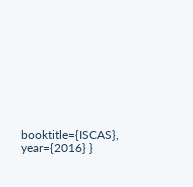booktitle={ISCAS}, year={2016} }